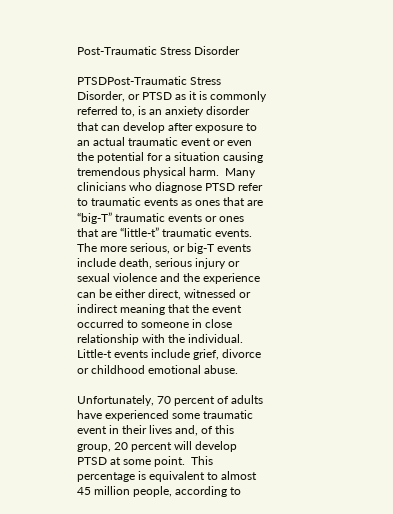Post-Traumatic Stress Disorder

PTSDPost-Traumatic Stress Disorder, or PTSD as it is commonly referred to, is an anxiety disorder that can develop after exposure to an actual traumatic event or even the potential for a situation causing tremendous physical harm.  Many clinicians who diagnose PTSD refer to traumatic events as ones that are “big-T” traumatic events or ones that are “little-t” traumatic events.  The more serious, or big-T events include death, serious injury or sexual violence and the experience can be either direct, witnessed or indirect meaning that the event occurred to someone in close relationship with the individual.  Little-t events include grief, divorce or childhood emotional abuse.

Unfortunately, 70 percent of adults have experienced some traumatic event in their lives and, of this group, 20 percent will develop PTSD at some point.  This percentage is equivalent to almost 45 million people, according to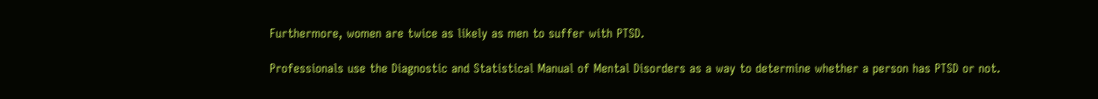Furthermore, women are twice as likely as men to suffer with PTSD.

Professionals use the Diagnostic and Statistical Manual of Mental Disorders as a way to determine whether a person has PTSD or not.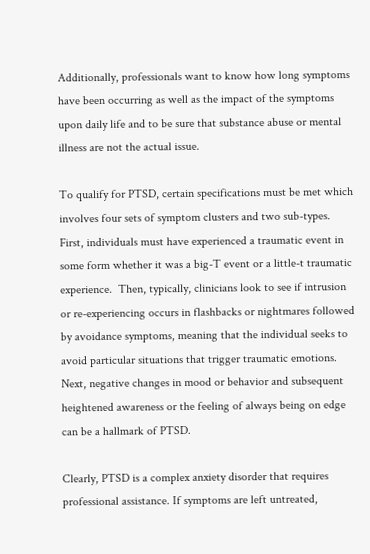Additionally, professionals want to know how long symptoms have been occurring as well as the impact of the symptoms upon daily life and to be sure that substance abuse or mental illness are not the actual issue.

To qualify for PTSD, certain specifications must be met which involves four sets of symptom clusters and two sub-types. First, individuals must have experienced a traumatic event in some form whether it was a big-T event or a little-t traumatic experience.  Then, typically, clinicians look to see if intrusion or re-experiencing occurs in flashbacks or nightmares followed by avoidance symptoms, meaning that the individual seeks to avoid particular situations that trigger traumatic emotions.  Next, negative changes in mood or behavior and subsequent heightened awareness or the feeling of always being on edge can be a hallmark of PTSD.

Clearly, PTSD is a complex anxiety disorder that requires professional assistance. If symptoms are left untreated,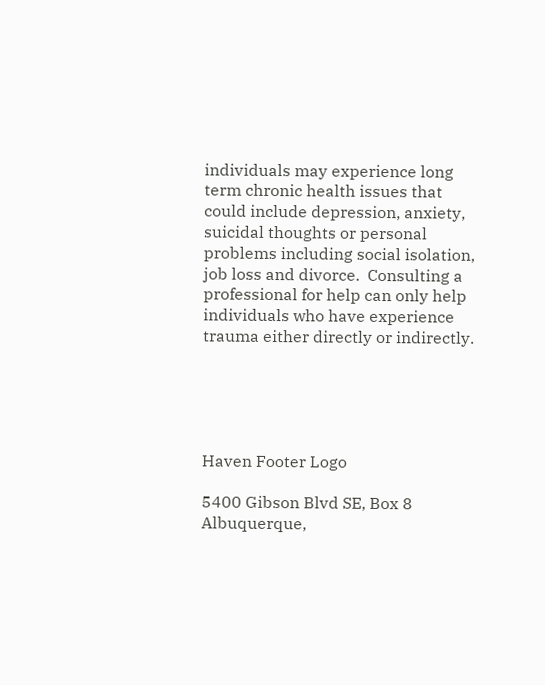individuals may experience long term chronic health issues that could include depression, anxiety, suicidal thoughts or personal problems including social isolation, job loss and divorce.  Consulting a professional for help can only help individuals who have experience trauma either directly or indirectly.





Haven Footer Logo

5400 Gibson Blvd SE, Box 8
Albuquerque,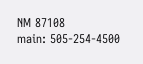NM 87108
main: 505-254-4500